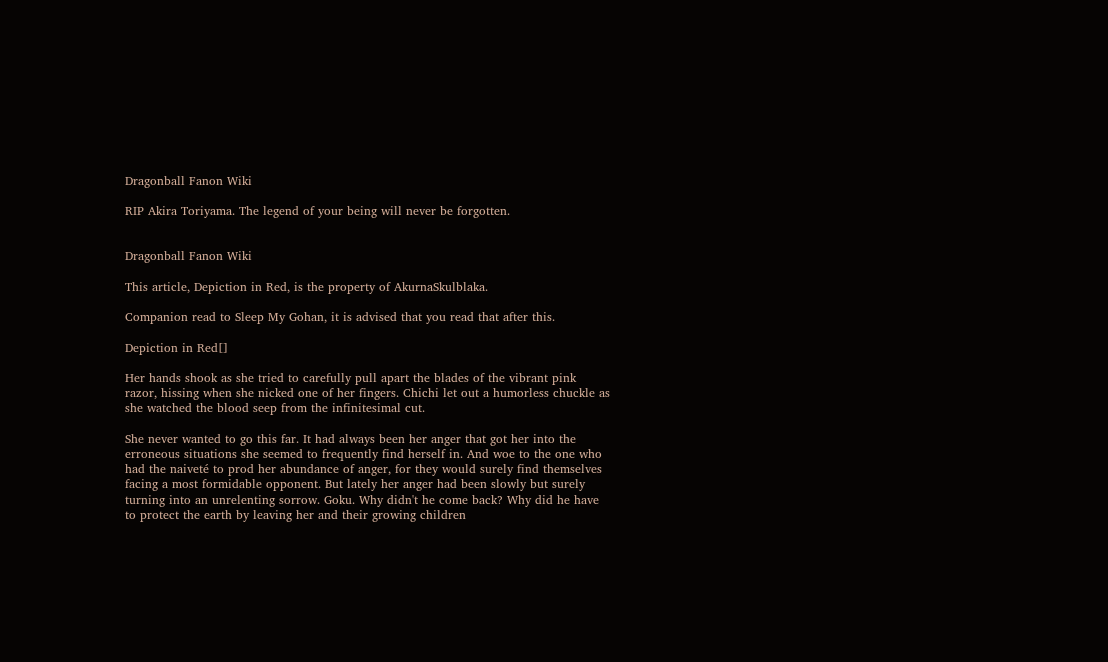Dragonball Fanon Wiki

RIP Akira Toriyama. The legend of your being will never be forgotten.


Dragonball Fanon Wiki

This article, Depiction in Red, is the property of AkurnaSkulblaka.

Companion read to Sleep My Gohan, it is advised that you read that after this.

Depiction in Red[]

Her hands shook as she tried to carefully pull apart the blades of the vibrant pink razor, hissing when she nicked one of her fingers. Chichi let out a humorless chuckle as she watched the blood seep from the infinitesimal cut.

She never wanted to go this far. It had always been her anger that got her into the erroneous situations she seemed to frequently find herself in. And woe to the one who had the naiveté to prod her abundance of anger, for they would surely find themselves facing a most formidable opponent. But lately her anger had been slowly but surely turning into an unrelenting sorrow. Goku. Why didn't he come back? Why did he have to protect the earth by leaving her and their growing children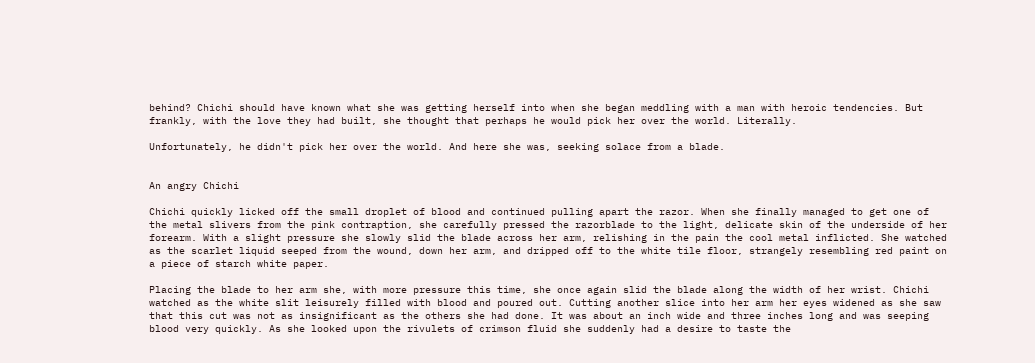behind? Chichi should have known what she was getting herself into when she began meddling with a man with heroic tendencies. But frankly, with the love they had built, she thought that perhaps he would pick her over the world. Literally.

Unfortunately, he didn't pick her over the world. And here she was, seeking solace from a blade.


An angry Chichi

Chichi quickly licked off the small droplet of blood and continued pulling apart the razor. When she finally managed to get one of the metal slivers from the pink contraption, she carefully pressed the razorblade to the light, delicate skin of the underside of her forearm. With a slight pressure she slowly slid the blade across her arm, relishing in the pain the cool metal inflicted. She watched as the scarlet liquid seeped from the wound, down her arm, and dripped off to the white tile floor, strangely resembling red paint on a piece of starch white paper.

Placing the blade to her arm she, with more pressure this time, she once again slid the blade along the width of her wrist. Chichi watched as the white slit leisurely filled with blood and poured out. Cutting another slice into her arm her eyes widened as she saw that this cut was not as insignificant as the others she had done. It was about an inch wide and three inches long and was seeping blood very quickly. As she looked upon the rivulets of crimson fluid she suddenly had a desire to taste the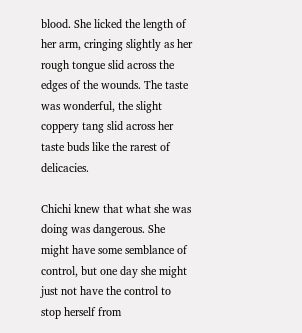blood. She licked the length of her arm, cringing slightly as her rough tongue slid across the edges of the wounds. The taste was wonderful, the slight coppery tang slid across her taste buds like the rarest of delicacies.

Chichi knew that what she was doing was dangerous. She might have some semblance of control, but one day she might just not have the control to stop herself from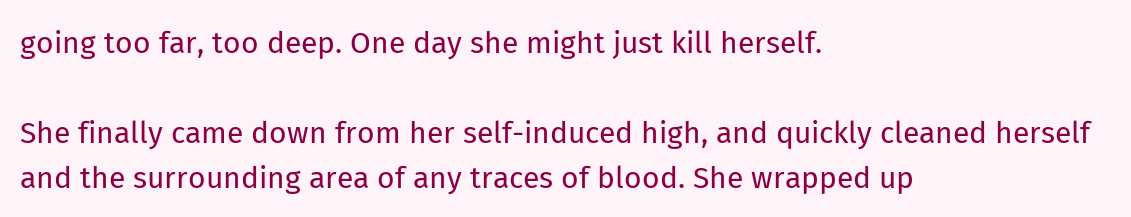going too far, too deep. One day she might just kill herself.

She finally came down from her self-induced high, and quickly cleaned herself and the surrounding area of any traces of blood. She wrapped up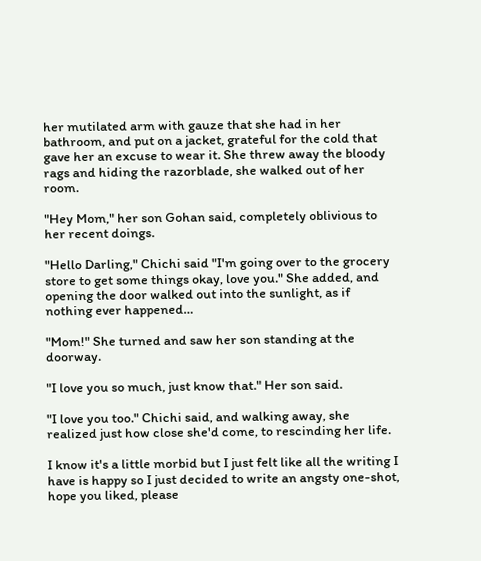her mutilated arm with gauze that she had in her bathroom, and put on a jacket, grateful for the cold that gave her an excuse to wear it. She threw away the bloody rags and hiding the razorblade, she walked out of her room.

"Hey Mom," her son Gohan said, completely oblivious to her recent doings.

"Hello Darling," Chichi said "I'm going over to the grocery store to get some things okay, love you." She added, and opening the door walked out into the sunlight, as if nothing ever happened…

"Mom!" She turned and saw her son standing at the doorway.

"I love you so much, just know that." Her son said.

"I love you too." Chichi said, and walking away, she realized just how close she'd come, to rescinding her life.

I know it's a little morbid but I just felt like all the writing I have is happy so I just decided to write an angsty one-shot, hope you liked, please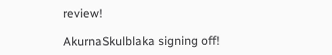review!

AkurnaSkulblaka signing off!